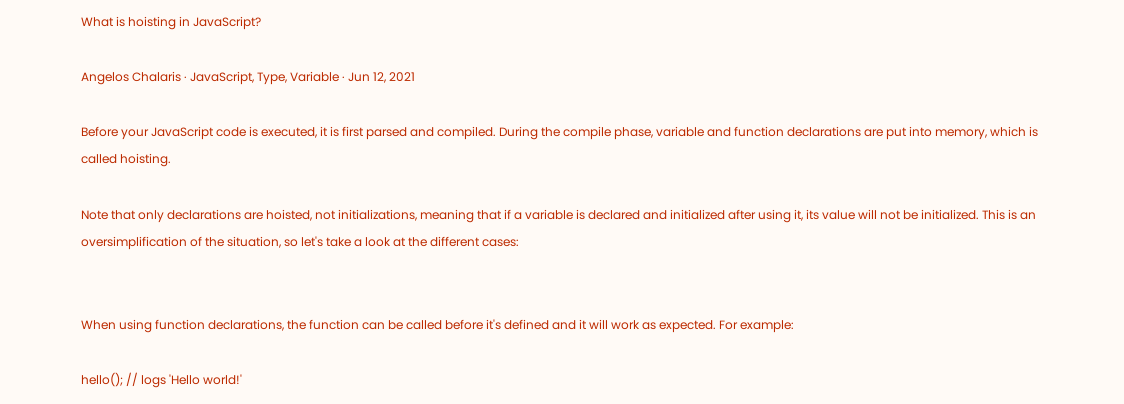What is hoisting in JavaScript?

Angelos Chalaris · JavaScript, Type, Variable · Jun 12, 2021

Before your JavaScript code is executed, it is first parsed and compiled. During the compile phase, variable and function declarations are put into memory, which is called hoisting.

Note that only declarations are hoisted, not initializations, meaning that if a variable is declared and initialized after using it, its value will not be initialized. This is an oversimplification of the situation, so let's take a look at the different cases:


When using function declarations, the function can be called before it's defined and it will work as expected. For example:

hello(); // logs 'Hello world!'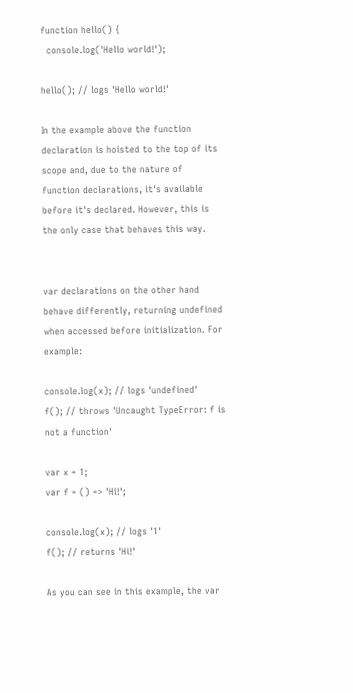function hello() {
  console.log('Hello world!');

hello(); // logs 'Hello world!'

In the example above the function declaration is hoisted to the top of its scope and, due to the nature of function declarations, it's available before it's declared. However, this is the only case that behaves this way.


var declarations on the other hand behave differently, returning undefined when accessed before initialization. For example:

console.log(x); // logs 'undefined'
f(); // throws 'Uncaught TypeError: f is not a function'

var x = 1;
var f = () => 'Hi!';

console.log(x); // logs '1'
f(); // returns 'Hi!'

As you can see in this example, the var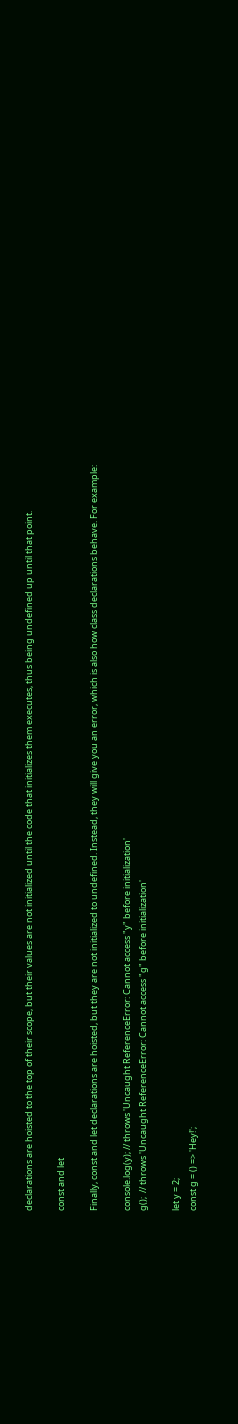declarations are hoisted to the top of their scope, but their values are not initialized until the code that initializes them executes, thus being undefined up until that point.

const and let

Finally, const and let declarations are hoisted, but they are not initialized to undefined. Instead, they will give you an error, which is also how class declarations behave. For example:

console.log(y); // throws 'Uncaught ReferenceError: Cannot access "y" before initialization'
g();  // throws 'Uncaught ReferenceError: Cannot access "g" before initialization'

let y = 2;
const g = () => 'Hey!';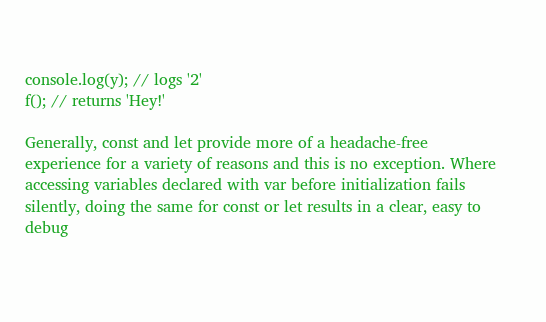console.log(y); // logs '2'
f(); // returns 'Hey!'

Generally, const and let provide more of a headache-free experience for a variety of reasons and this is no exception. Where accessing variables declared with var before initialization fails silently, doing the same for const or let results in a clear, easy to debug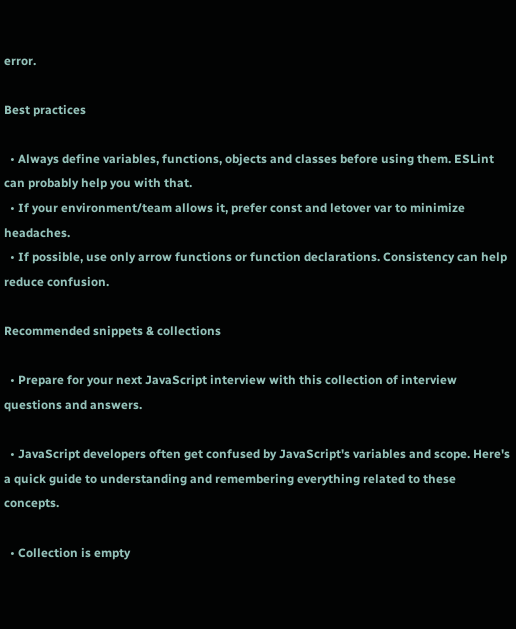error.

Best practices

  • Always define variables, functions, objects and classes before using them. ESLint can probably help you with that.
  • If your environment/team allows it, prefer const and letover var to minimize headaches.
  • If possible, use only arrow functions or function declarations. Consistency can help reduce confusion.

Recommended snippets & collections

  • Prepare for your next JavaScript interview with this collection of interview questions and answers.

  • JavaScript developers often get confused by JavaScript's variables and scope. Here's a quick guide to understanding and remembering everything related to these concepts.

  • Collection is empty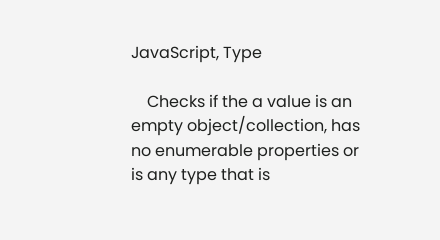JavaScript, Type

    Checks if the a value is an empty object/collection, has no enumerable properties or is any type that is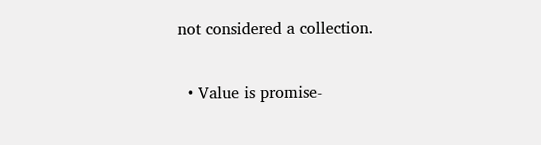not considered a collection.

  • Value is promise-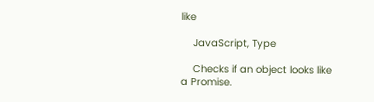like

    JavaScript, Type

    Checks if an object looks like a Promise.